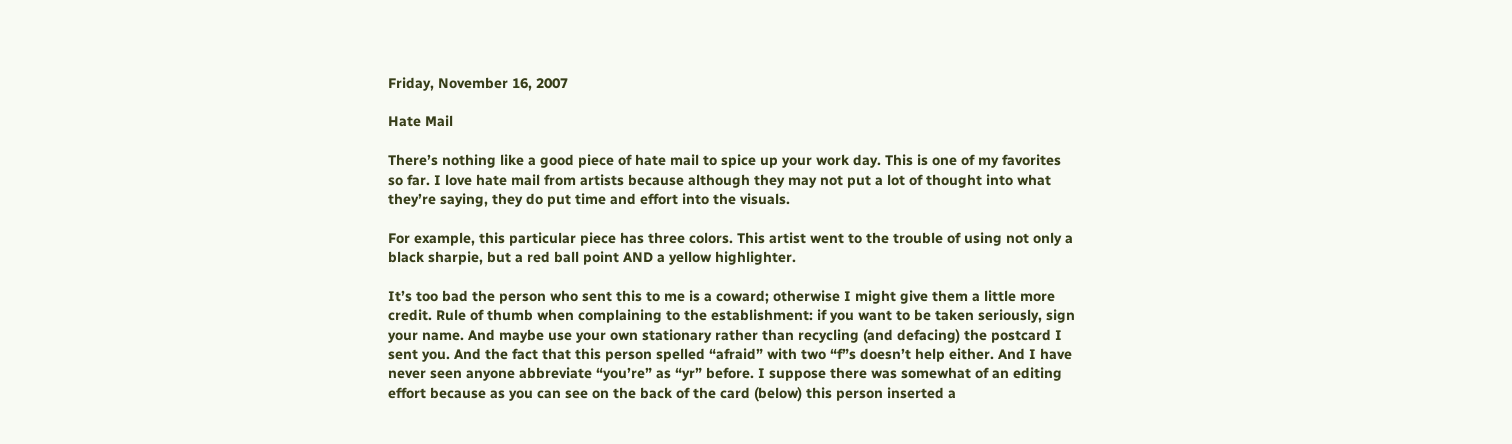Friday, November 16, 2007

Hate Mail

There’s nothing like a good piece of hate mail to spice up your work day. This is one of my favorites so far. I love hate mail from artists because although they may not put a lot of thought into what they’re saying, they do put time and effort into the visuals.

For example, this particular piece has three colors. This artist went to the trouble of using not only a black sharpie, but a red ball point AND a yellow highlighter.

It’s too bad the person who sent this to me is a coward; otherwise I might give them a little more credit. Rule of thumb when complaining to the establishment: if you want to be taken seriously, sign your name. And maybe use your own stationary rather than recycling (and defacing) the postcard I sent you. And the fact that this person spelled “afraid” with two “f”s doesn’t help either. And I have never seen anyone abbreviate “you’re” as “yr” before. I suppose there was somewhat of an editing effort because as you can see on the back of the card (below) this person inserted a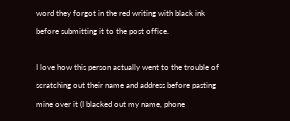word they forgot in the red writing with black ink before submitting it to the post office.

I love how this person actually went to the trouble of scratching out their name and address before pasting mine over it (I blacked out my name, phone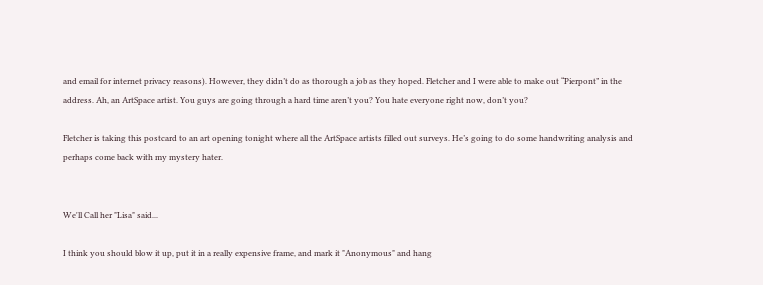and email for internet privacy reasons). However, they didn’t do as thorough a job as they hoped. Fletcher and I were able to make out “Pierpont” in the address. Ah, an ArtSpace artist. You guys are going through a hard time aren’t you? You hate everyone right now, don’t you?

Fletcher is taking this postcard to an art opening tonight where all the ArtSpace artists filled out surveys. He’s going to do some handwriting analysis and perhaps come back with my mystery hater.


We'll Call her "Lisa" said...

I think you should blow it up, put it in a really expensive frame, and mark it "Anonymous" and hang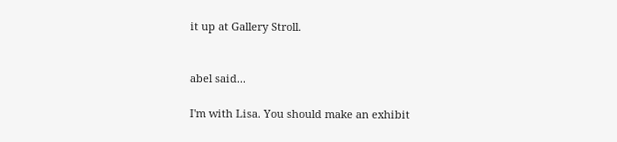it up at Gallery Stroll.


abel said...

I'm with Lisa. You should make an exhibit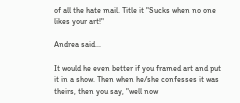of all the hate mail. Title it "Sucks when no one likes your art!"

Andrea said...

It would he even better if you framed art and put it in a show. Then when he/she confesses it was theirs, then you say, "well now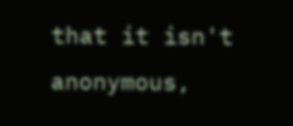that it isn't anonymous,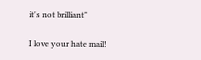it's not brilliant"

I love your hate mail!